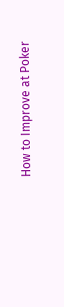How to Improve at Poker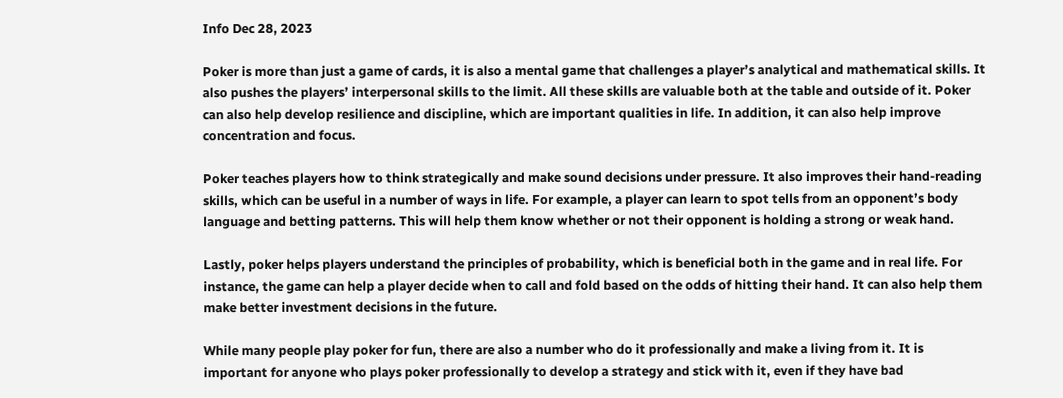Info Dec 28, 2023

Poker is more than just a game of cards, it is also a mental game that challenges a player’s analytical and mathematical skills. It also pushes the players’ interpersonal skills to the limit. All these skills are valuable both at the table and outside of it. Poker can also help develop resilience and discipline, which are important qualities in life. In addition, it can also help improve concentration and focus.

Poker teaches players how to think strategically and make sound decisions under pressure. It also improves their hand-reading skills, which can be useful in a number of ways in life. For example, a player can learn to spot tells from an opponent’s body language and betting patterns. This will help them know whether or not their opponent is holding a strong or weak hand.

Lastly, poker helps players understand the principles of probability, which is beneficial both in the game and in real life. For instance, the game can help a player decide when to call and fold based on the odds of hitting their hand. It can also help them make better investment decisions in the future.

While many people play poker for fun, there are also a number who do it professionally and make a living from it. It is important for anyone who plays poker professionally to develop a strategy and stick with it, even if they have bad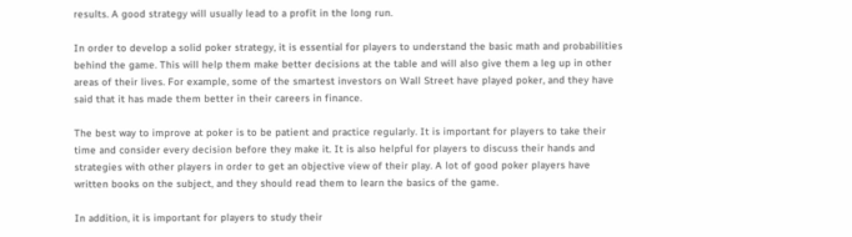results. A good strategy will usually lead to a profit in the long run.

In order to develop a solid poker strategy, it is essential for players to understand the basic math and probabilities behind the game. This will help them make better decisions at the table and will also give them a leg up in other areas of their lives. For example, some of the smartest investors on Wall Street have played poker, and they have said that it has made them better in their careers in finance.

The best way to improve at poker is to be patient and practice regularly. It is important for players to take their time and consider every decision before they make it. It is also helpful for players to discuss their hands and strategies with other players in order to get an objective view of their play. A lot of good poker players have written books on the subject, and they should read them to learn the basics of the game.

In addition, it is important for players to study their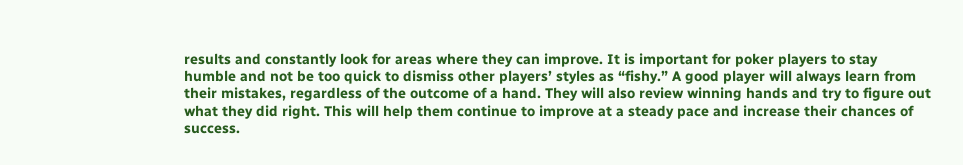results and constantly look for areas where they can improve. It is important for poker players to stay humble and not be too quick to dismiss other players’ styles as “fishy.” A good player will always learn from their mistakes, regardless of the outcome of a hand. They will also review winning hands and try to figure out what they did right. This will help them continue to improve at a steady pace and increase their chances of success.